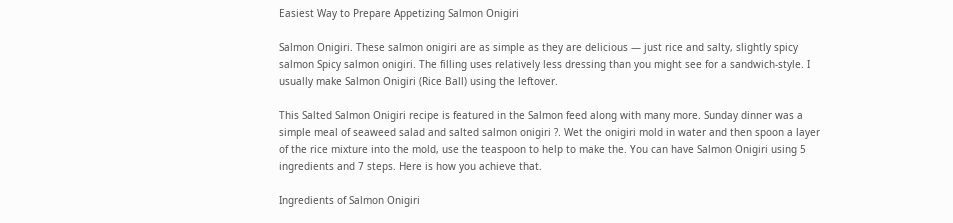Easiest Way to Prepare Appetizing Salmon Onigiri

Salmon Onigiri. These salmon onigiri are as simple as they are delicious — just rice and salty, slightly spicy salmon Spicy salmon onigiri. The filling uses relatively less dressing than you might see for a sandwich-style. I usually make Salmon Onigiri (Rice Ball) using the leftover.

This Salted Salmon Onigiri recipe is featured in the Salmon feed along with many more. Sunday dinner was a simple meal of seaweed salad and salted salmon onigiri ?. Wet the onigiri mold in water and then spoon a layer of the rice mixture into the mold, use the teaspoon to help to make the. You can have Salmon Onigiri using 5 ingredients and 7 steps. Here is how you achieve that.

Ingredients of Salmon Onigiri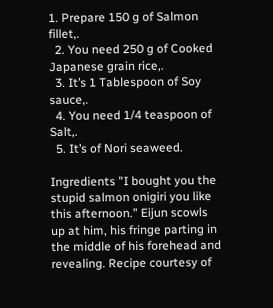1. Prepare 150 g of Salmon fillet,.
  2. You need 250 g of Cooked Japanese grain rice,.
  3. It’s 1 Tablespoon of Soy sauce,.
  4. You need 1/4 teaspoon of Salt,.
  5. It’s of Nori seaweed.

Ingredients "I bought you the stupid salmon onigiri you like this afternoon." Eijun scowls up at him, his fringe parting in the middle of his forehead and revealing. Recipe courtesy of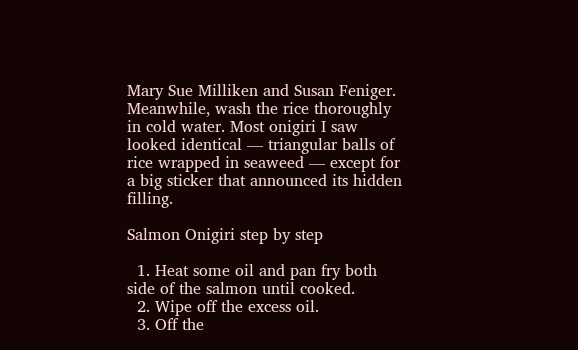Mary Sue Milliken and Susan Feniger. Meanwhile, wash the rice thoroughly in cold water. Most onigiri I saw looked identical — triangular balls of rice wrapped in seaweed — except for a big sticker that announced its hidden filling.

Salmon Onigiri step by step

  1. Heat some oil and pan fry both side of the salmon until cooked.
  2. Wipe off the excess oil.
  3. Off the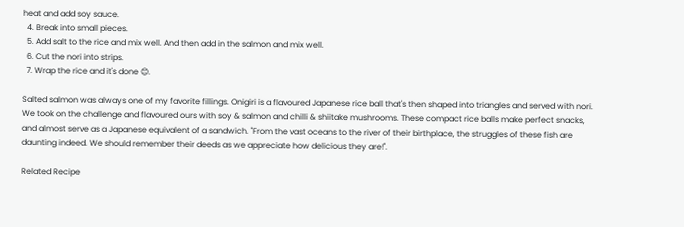heat and add soy sauce.
  4. Break into small pieces.
  5. Add salt to the rice and mix well. And then add in the salmon and mix well.
  6. Cut the nori into strips.
  7. Wrap the rice and it's done 😊.

Salted salmon was always one of my favorite fillings. Onigiri is a flavoured Japanese rice ball that's then shaped into triangles and served with nori. We took on the challenge and flavoured ours with soy & salmon and chilli & shiitake mushrooms. These compact rice balls make perfect snacks, and almost serve as a Japanese equivalent of a sandwich. "From the vast oceans to the river of their birthplace, the struggles of these fish are daunting indeed. We should remember their deeds as we appreciate how delicious they are!".

Related Recipe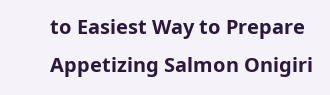to Easiest Way to Prepare Appetizing Salmon Onigiri